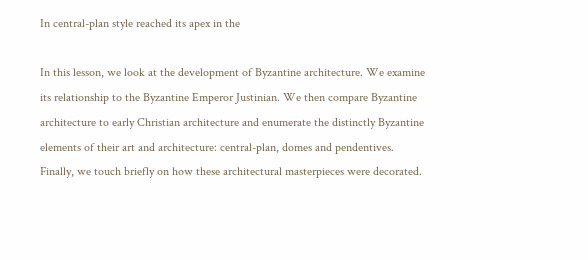In central-plan style reached its apex in the

In this lesson, we look at the development of Byzantine architecture. We examine its relationship to the Byzantine Emperor Justinian. We then compare Byzantine architecture to early Christian architecture and enumerate the distinctly Byzantine elements of their art and architecture: central-plan, domes and pendentives. Finally, we touch briefly on how these architectural masterpieces were decorated.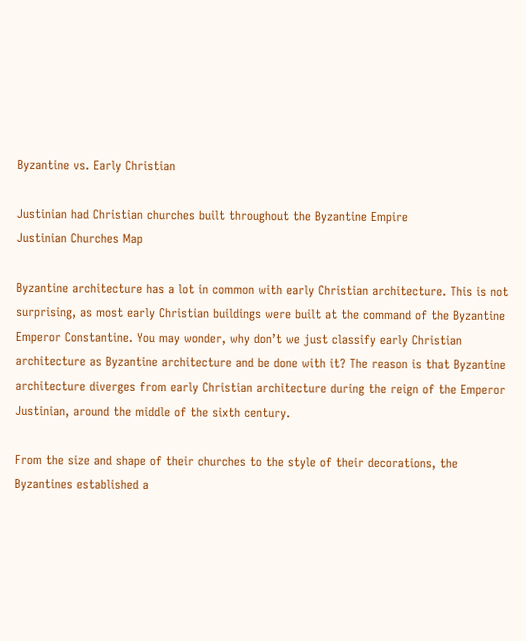Byzantine vs. Early Christian

Justinian had Christian churches built throughout the Byzantine Empire
Justinian Churches Map

Byzantine architecture has a lot in common with early Christian architecture. This is not surprising, as most early Christian buildings were built at the command of the Byzantine Emperor Constantine. You may wonder, why don’t we just classify early Christian architecture as Byzantine architecture and be done with it? The reason is that Byzantine architecture diverges from early Christian architecture during the reign of the Emperor Justinian, around the middle of the sixth century.

From the size and shape of their churches to the style of their decorations, the Byzantines established a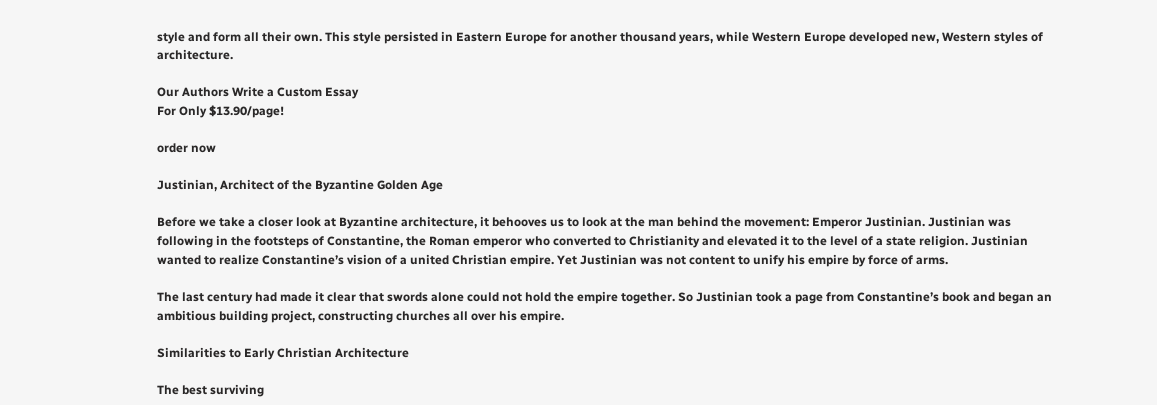style and form all their own. This style persisted in Eastern Europe for another thousand years, while Western Europe developed new, Western styles of architecture.

Our Authors Write a Custom Essay
For Only $13.90/page!

order now

Justinian, Architect of the Byzantine Golden Age

Before we take a closer look at Byzantine architecture, it behooves us to look at the man behind the movement: Emperor Justinian. Justinian was following in the footsteps of Constantine, the Roman emperor who converted to Christianity and elevated it to the level of a state religion. Justinian wanted to realize Constantine’s vision of a united Christian empire. Yet Justinian was not content to unify his empire by force of arms.

The last century had made it clear that swords alone could not hold the empire together. So Justinian took a page from Constantine’s book and began an ambitious building project, constructing churches all over his empire.

Similarities to Early Christian Architecture

The best surviving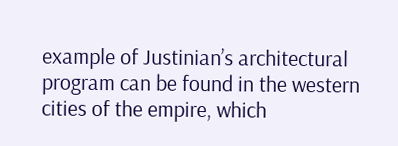example of Justinian’s architectural program can be found in the western cities of the empire, which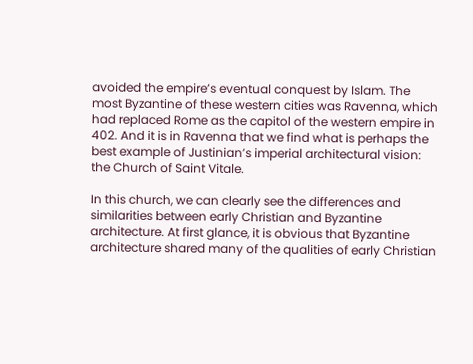avoided the empire’s eventual conquest by Islam. The most Byzantine of these western cities was Ravenna, which had replaced Rome as the capitol of the western empire in 402. And it is in Ravenna that we find what is perhaps the best example of Justinian’s imperial architectural vision: the Church of Saint Vitale.

In this church, we can clearly see the differences and similarities between early Christian and Byzantine architecture. At first glance, it is obvious that Byzantine architecture shared many of the qualities of early Christian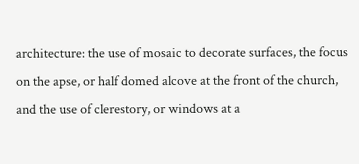architecture: the use of mosaic to decorate surfaces, the focus on the apse, or half domed alcove at the front of the church, and the use of clerestory, or windows at a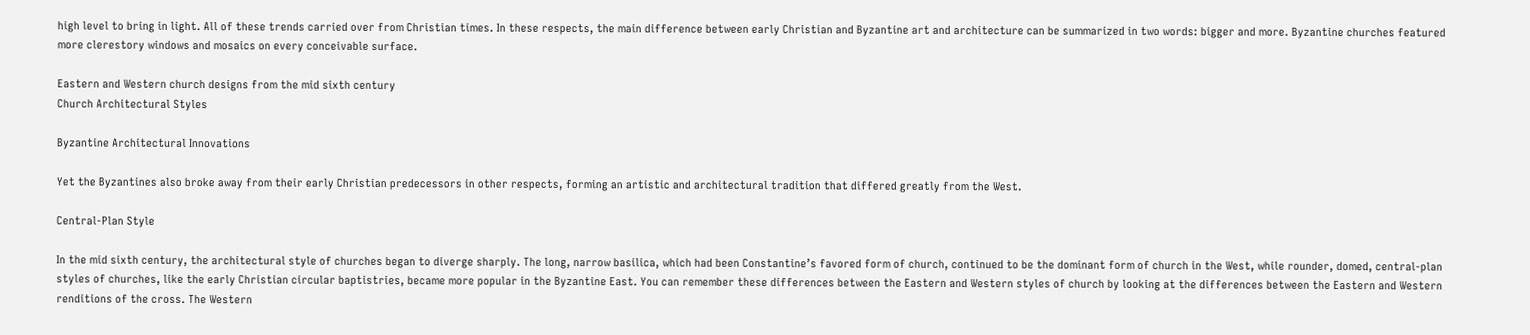high level to bring in light. All of these trends carried over from Christian times. In these respects, the main difference between early Christian and Byzantine art and architecture can be summarized in two words: bigger and more. Byzantine churches featured more clerestory windows and mosaics on every conceivable surface.

Eastern and Western church designs from the mid sixth century
Church Architectural Styles

Byzantine Architectural Innovations

Yet the Byzantines also broke away from their early Christian predecessors in other respects, forming an artistic and architectural tradition that differed greatly from the West.

Central-Plan Style

In the mid sixth century, the architectural style of churches began to diverge sharply. The long, narrow basilica, which had been Constantine’s favored form of church, continued to be the dominant form of church in the West, while rounder, domed, central-plan styles of churches, like the early Christian circular baptistries, became more popular in the Byzantine East. You can remember these differences between the Eastern and Western styles of church by looking at the differences between the Eastern and Western renditions of the cross. The Western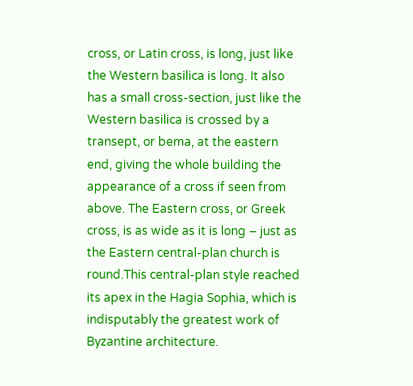cross, or Latin cross, is long, just like the Western basilica is long. It also has a small cross-section, just like the Western basilica is crossed by a transept, or bema, at the eastern end, giving the whole building the appearance of a cross if seen from above. The Eastern cross, or Greek cross, is as wide as it is long – just as the Eastern central-plan church is round.This central-plan style reached its apex in the Hagia Sophia, which is indisputably the greatest work of Byzantine architecture.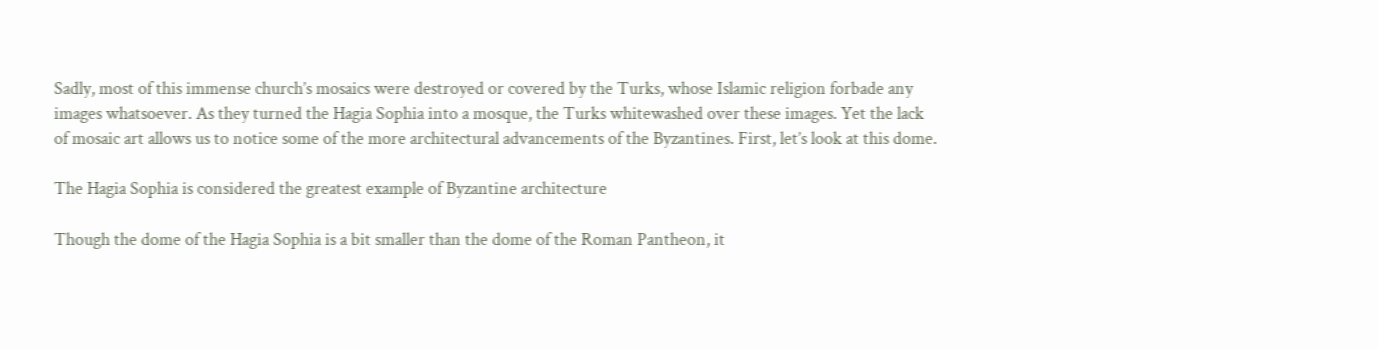Sadly, most of this immense church’s mosaics were destroyed or covered by the Turks, whose Islamic religion forbade any images whatsoever. As they turned the Hagia Sophia into a mosque, the Turks whitewashed over these images. Yet the lack of mosaic art allows us to notice some of the more architectural advancements of the Byzantines. First, let’s look at this dome.

The Hagia Sophia is considered the greatest example of Byzantine architecture

Though the dome of the Hagia Sophia is a bit smaller than the dome of the Roman Pantheon, it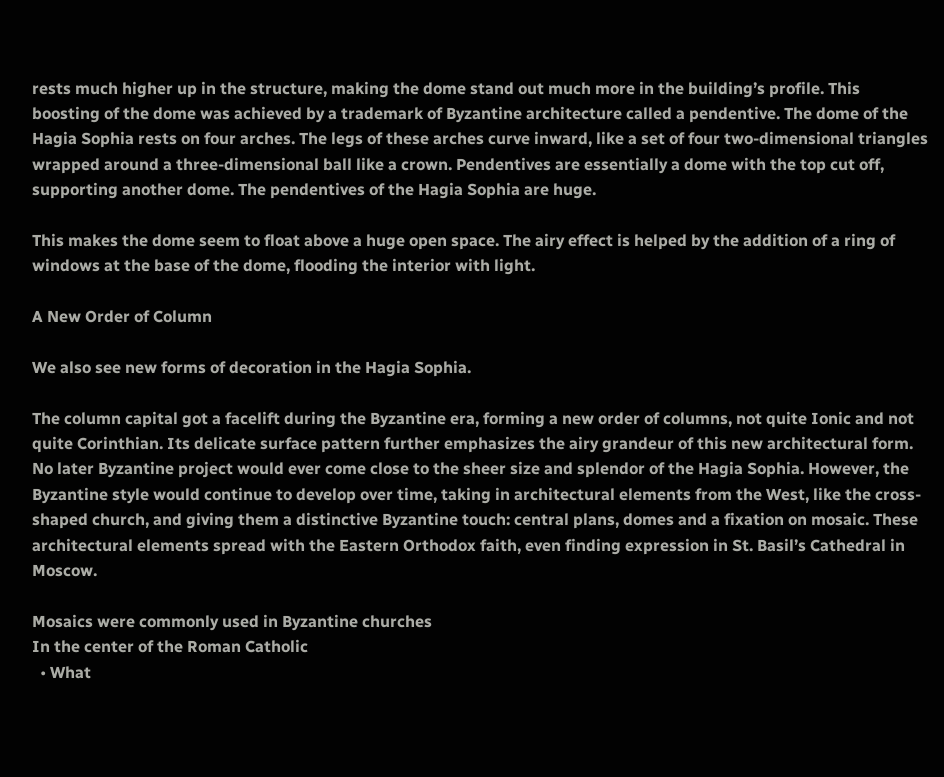rests much higher up in the structure, making the dome stand out much more in the building’s profile. This boosting of the dome was achieved by a trademark of Byzantine architecture called a pendentive. The dome of the Hagia Sophia rests on four arches. The legs of these arches curve inward, like a set of four two-dimensional triangles wrapped around a three-dimensional ball like a crown. Pendentives are essentially a dome with the top cut off, supporting another dome. The pendentives of the Hagia Sophia are huge.

This makes the dome seem to float above a huge open space. The airy effect is helped by the addition of a ring of windows at the base of the dome, flooding the interior with light.

A New Order of Column

We also see new forms of decoration in the Hagia Sophia.

The column capital got a facelift during the Byzantine era, forming a new order of columns, not quite Ionic and not quite Corinthian. Its delicate surface pattern further emphasizes the airy grandeur of this new architectural form. No later Byzantine project would ever come close to the sheer size and splendor of the Hagia Sophia. However, the Byzantine style would continue to develop over time, taking in architectural elements from the West, like the cross-shaped church, and giving them a distinctive Byzantine touch: central plans, domes and a fixation on mosaic. These architectural elements spread with the Eastern Orthodox faith, even finding expression in St. Basil’s Cathedral in Moscow.

Mosaics were commonly used in Byzantine churches
In the center of the Roman Catholic
  • What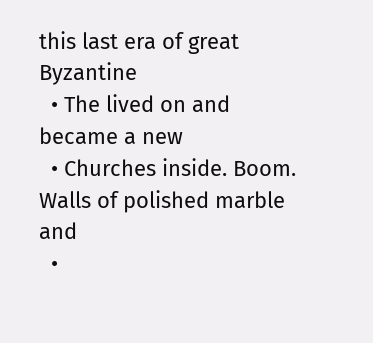this last era of great Byzantine
  • The lived on and became a new
  • Churches inside. Boom. Walls of polished marble and
  •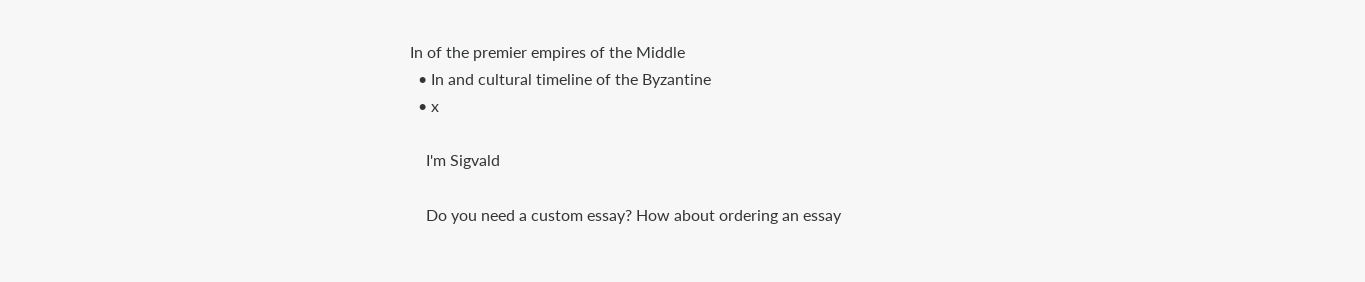In of the premier empires of the Middle
  • In and cultural timeline of the Byzantine
  • x

    I'm Sigvald

    Do you need a custom essay? How about ordering an essay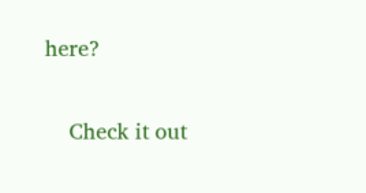here?

    Check it out